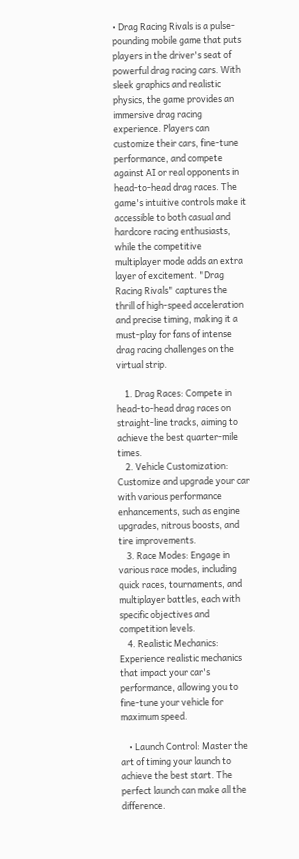• Drag Racing Rivals is a pulse-pounding mobile game that puts players in the driver's seat of powerful drag racing cars. With sleek graphics and realistic physics, the game provides an immersive drag racing experience. Players can customize their cars, fine-tune performance, and compete against AI or real opponents in head-to-head drag races. The game's intuitive controls make it accessible to both casual and hardcore racing enthusiasts, while the competitive multiplayer mode adds an extra layer of excitement. "Drag Racing Rivals" captures the thrill of high-speed acceleration and precise timing, making it a must-play for fans of intense drag racing challenges on the virtual strip.

    1. Drag Races: Compete in head-to-head drag races on straight-line tracks, aiming to achieve the best quarter-mile times.
    2. Vehicle Customization: Customize and upgrade your car with various performance enhancements, such as engine upgrades, nitrous boosts, and tire improvements.
    3. Race Modes: Engage in various race modes, including quick races, tournaments, and multiplayer battles, each with specific objectives and competition levels.
    4. Realistic Mechanics: Experience realistic mechanics that impact your car's performance, allowing you to fine-tune your vehicle for maximum speed.

    • Launch Control: Master the art of timing your launch to achieve the best start. The perfect launch can make all the difference.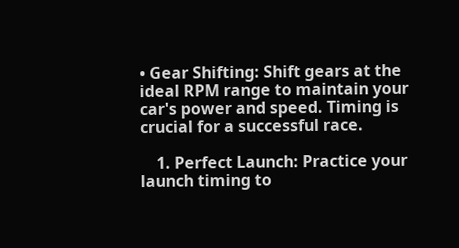• Gear Shifting: Shift gears at the ideal RPM range to maintain your car's power and speed. Timing is crucial for a successful race.

    1. Perfect Launch: Practice your launch timing to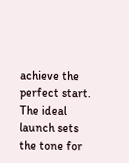achieve the perfect start. The ideal launch sets the tone for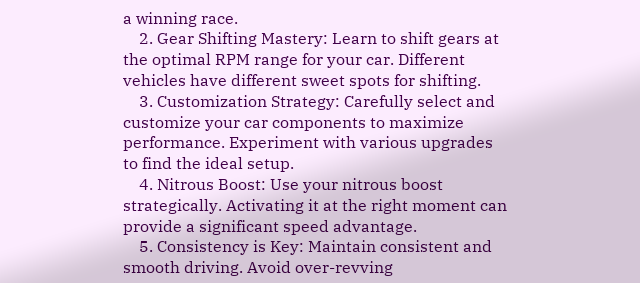a winning race.
    2. Gear Shifting Mastery: Learn to shift gears at the optimal RPM range for your car. Different vehicles have different sweet spots for shifting.
    3. Customization Strategy: Carefully select and customize your car components to maximize performance. Experiment with various upgrades to find the ideal setup.
    4. Nitrous Boost: Use your nitrous boost strategically. Activating it at the right moment can provide a significant speed advantage.
    5. Consistency is Key: Maintain consistent and smooth driving. Avoid over-revving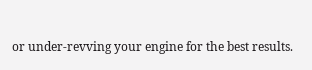or under-revving your engine for the best results.